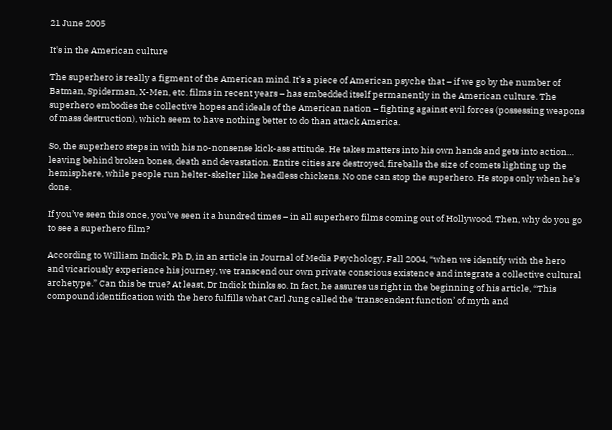21 June 2005

It's in the American culture

The superhero is really a figment of the American mind. It’s a piece of American psyche that – if we go by the number of Batman, Spiderman, X-Men, etc. films in recent years – has embedded itself permanently in the American culture. The superhero embodies the collective hopes and ideals of the American nation – fighting against evil forces (possessing weapons of mass destruction), which seem to have nothing better to do than attack America.

So, the superhero steps in with his no-nonsense kick-ass attitude. He takes matters into his own hands and gets into action… leaving behind broken bones, death and devastation. Entire cities are destroyed, fireballs the size of comets lighting up the hemisphere, while people run helter-skelter like headless chickens. No one can stop the superhero. He stops only when he’s done.

If you’ve seen this once, you’ve seen it a hundred times – in all superhero films coming out of Hollywood. Then, why do you go to see a superhero film?

According to William Indick, Ph D, in an article in Journal of Media Psychology, Fall 2004, “when we identify with the hero and vicariously experience his journey, we transcend our own private conscious existence and integrate a collective cultural archetype.” Can this be true? At least, Dr Indick thinks so. In fact, he assures us right in the beginning of his article, “This compound identification with the hero fulfills what Carl Jung called the ‘transcendent function’ of myth and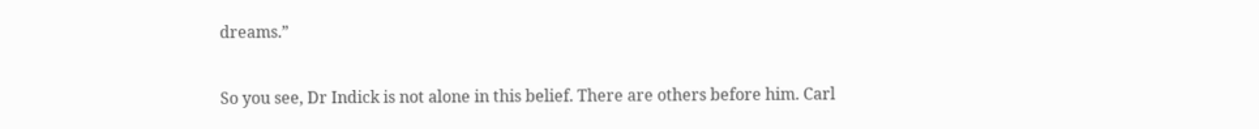dreams.”

So you see, Dr Indick is not alone in this belief. There are others before him. Carl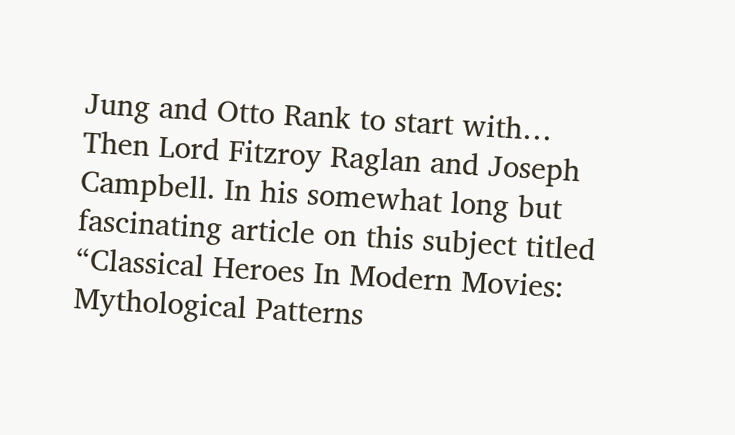Jung and Otto Rank to start with… Then Lord Fitzroy Raglan and Joseph Campbell. In his somewhat long but fascinating article on this subject titled “Classical Heroes In Modern Movies: Mythological Patterns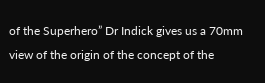of the Superhero” Dr Indick gives us a 70mm view of the origin of the concept of the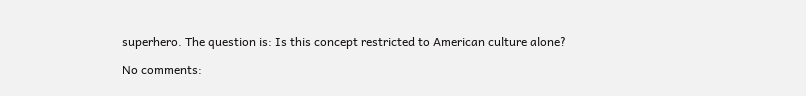superhero. The question is: Is this concept restricted to American culture alone?

No comments: